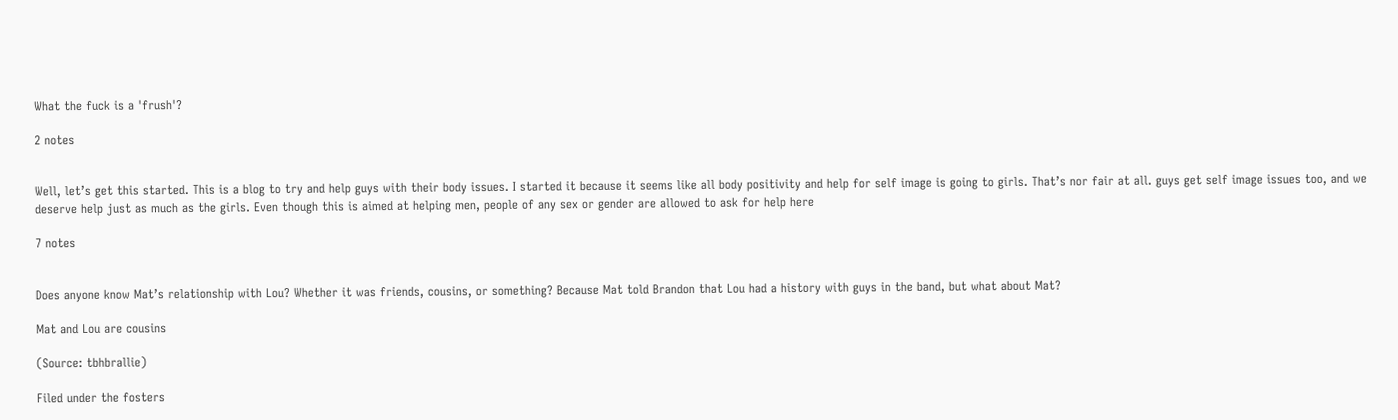What the fuck is a 'frush'?

2 notes


Well, let’s get this started. This is a blog to try and help guys with their body issues. I started it because it seems like all body positivity and help for self image is going to girls. That’s nor fair at all. guys get self image issues too, and we deserve help just as much as the girls. Even though this is aimed at helping men, people of any sex or gender are allowed to ask for help here

7 notes


Does anyone know Mat’s relationship with Lou? Whether it was friends, cousins, or something? Because Mat told Brandon that Lou had a history with guys in the band, but what about Mat?

Mat and Lou are cousins

(Source: tbhbrallie)

Filed under the fosters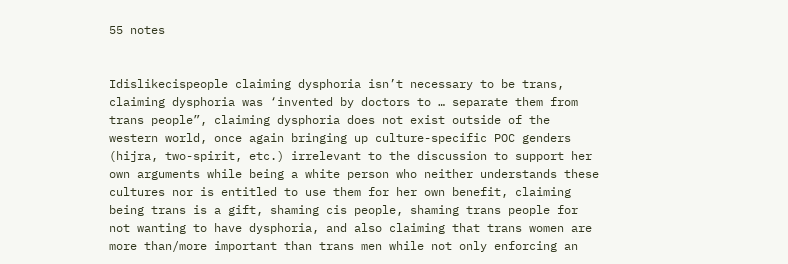55 notes


Idislikecispeople claiming dysphoria isn’t necessary to be trans, claiming dysphoria was ‘invented by doctors to … separate them from trans people”, claiming dysphoria does not exist outside of the western world, once again bringing up culture-specific POC genders (hijra, two-spirit, etc.) irrelevant to the discussion to support her own arguments while being a white person who neither understands these cultures nor is entitled to use them for her own benefit, claiming being trans is a gift, shaming cis people, shaming trans people for not wanting to have dysphoria, and also claiming that trans women are more than/more important than trans men while not only enforcing an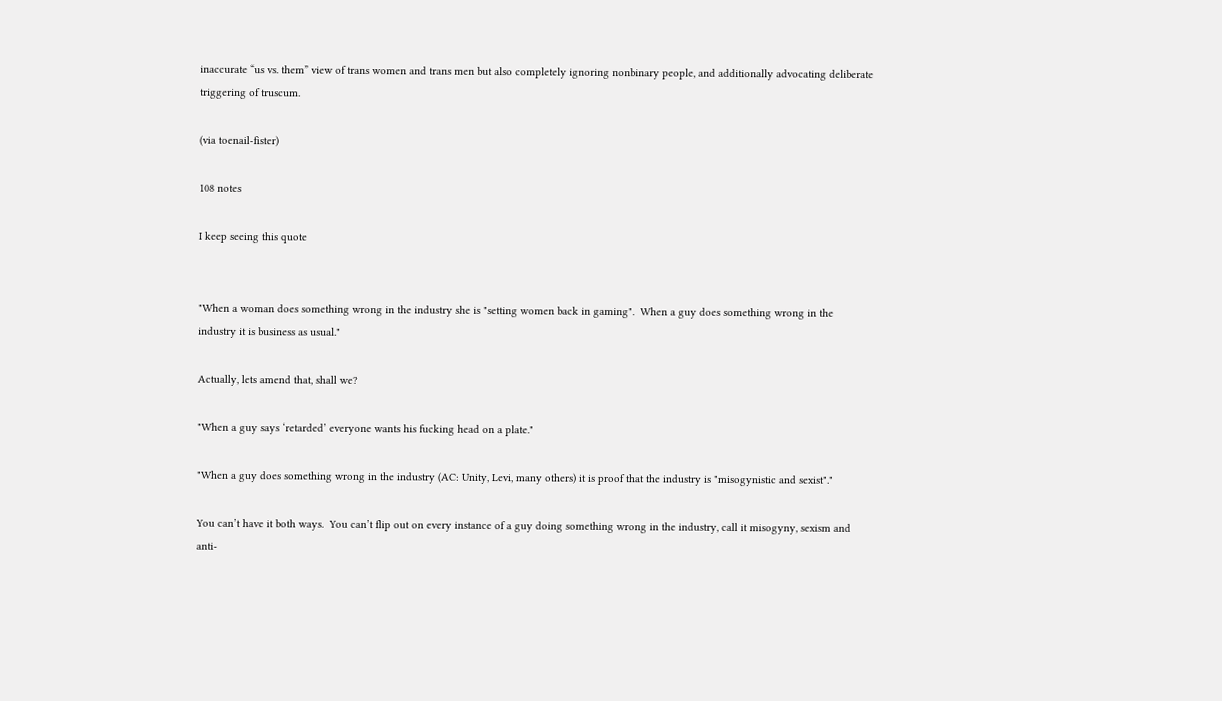inaccurate “us vs. them” view of trans women and trans men but also completely ignoring nonbinary people, and additionally advocating deliberate triggering of truscum.

(via toenail-fister)

108 notes

I keep seeing this quote


"When a woman does something wrong in the industry she is "setting women back in gaming".  When a guy does something wrong in the industry it is business as usual."

Actually, lets amend that, shall we?

"When a guy says ‘retarded’ everyone wants his fucking head on a plate."

"When a guy does something wrong in the industry (AC: Unity, Levi, many others) it is proof that the industry is "misogynistic and sexist"."

You can’t have it both ways.  You can’t flip out on every instance of a guy doing something wrong in the industry, call it misogyny, sexism and anti-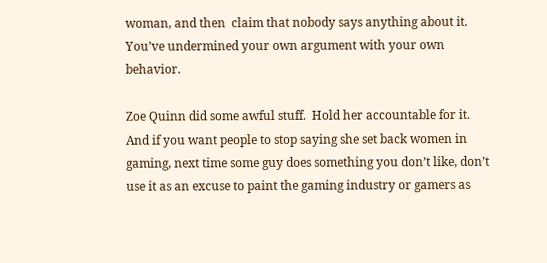woman, and then  claim that nobody says anything about it.  You’ve undermined your own argument with your own behavior.

Zoe Quinn did some awful stuff.  Hold her accountable for it.  And if you want people to stop saying she set back women in gaming, next time some guy does something you don’t like, don’t use it as an excuse to paint the gaming industry or gamers as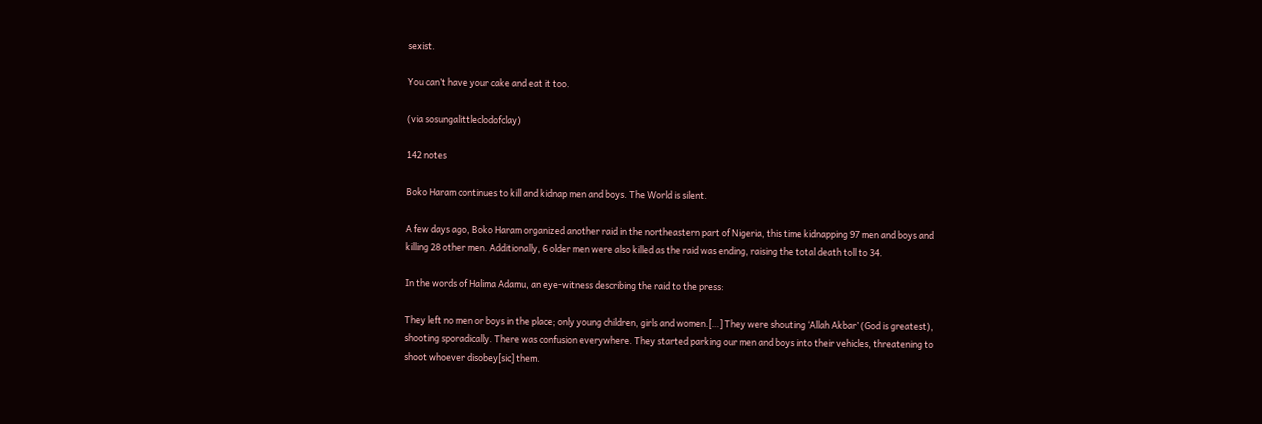sexist.

You can’t have your cake and eat it too.

(via sosungalittleclodofclay)

142 notes

Boko Haram continues to kill and kidnap men and boys. The World is silent.

A few days ago, Boko Haram organized another raid in the northeastern part of Nigeria, this time kidnapping 97 men and boys and killing 28 other men. Additionally, 6 older men were also killed as the raid was ending, raising the total death toll to 34.

In the words of Halima Adamu, an eye-witness describing the raid to the press:

They left no men or boys in the place; only young children, girls and women.[…] They were shouting ‘Allah Akbar’ (God is greatest), shooting sporadically. There was confusion everywhere. They started parking our men and boys into their vehicles, threatening to shoot whoever disobey[sic] them.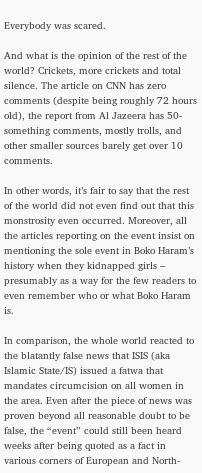Everybody was scared.

And what is the opinion of the rest of the world? Crickets, more crickets and total silence. The article on CNN has zero comments (despite being roughly 72 hours old), the report from Al Jazeera has 50-something comments, mostly trolls, and other smaller sources barely get over 10 comments.

In other words, it’s fair to say that the rest of the world did not even find out that this monstrosity even occurred. Moreover, all the articles reporting on the event insist on mentioning the sole event in Boko Haram’s history when they kidnapped girls – presumably as a way for the few readers to even remember who or what Boko Haram is.

In comparison, the whole world reacted to the blatantly false news that ISIS (aka Islamic State/IS) issued a fatwa that mandates circumcision on all women in the area. Even after the piece of news was proven beyond all reasonable doubt to be false, the “event” could still been heard weeks after being quoted as a fact in various corners of European and North-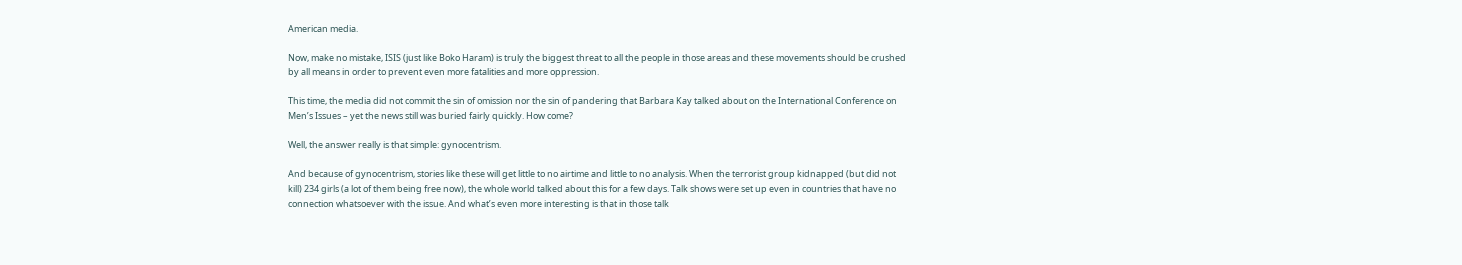American media.

Now, make no mistake, ISIS (just like Boko Haram) is truly the biggest threat to all the people in those areas and these movements should be crushed by all means in order to prevent even more fatalities and more oppression.

This time, the media did not commit the sin of omission nor the sin of pandering that Barbara Kay talked about on the International Conference on Men’s Issues – yet the news still was buried fairly quickly. How come?

Well, the answer really is that simple: gynocentrism.

And because of gynocentrism, stories like these will get little to no airtime and little to no analysis. When the terrorist group kidnapped (but did not kill) 234 girls (a lot of them being free now), the whole world talked about this for a few days. Talk shows were set up even in countries that have no connection whatsoever with the issue. And what’s even more interesting is that in those talk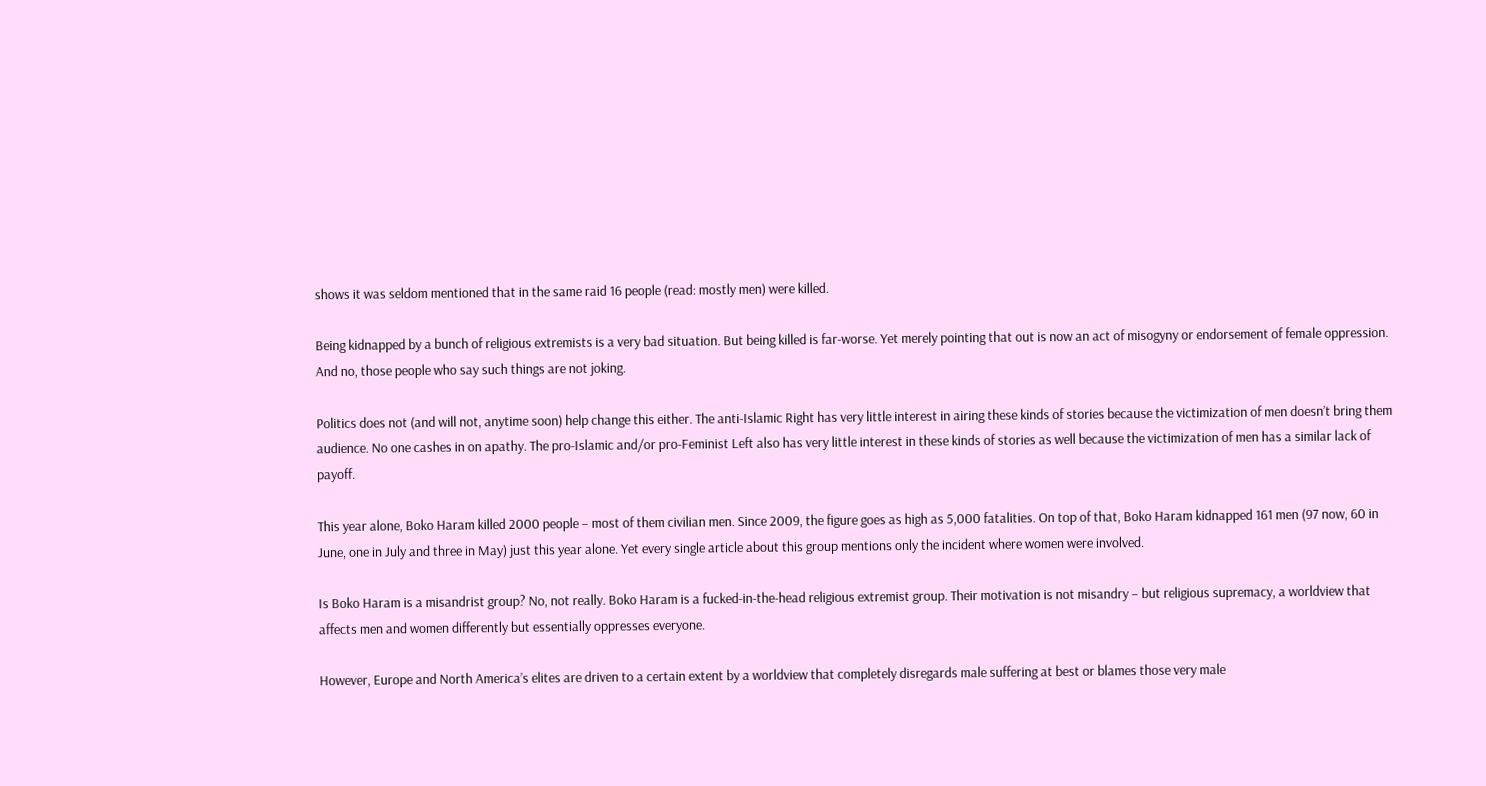shows it was seldom mentioned that in the same raid 16 people (read: mostly men) were killed.

Being kidnapped by a bunch of religious extremists is a very bad situation. But being killed is far-worse. Yet merely pointing that out is now an act of misogyny or endorsement of female oppression. And no, those people who say such things are not joking.

Politics does not (and will not, anytime soon) help change this either. The anti-Islamic Right has very little interest in airing these kinds of stories because the victimization of men doesn’t bring them audience. No one cashes in on apathy. The pro-Islamic and/or pro-Feminist Left also has very little interest in these kinds of stories as well because the victimization of men has a similar lack of payoff.

This year alone, Boko Haram killed 2000 people – most of them civilian men. Since 2009, the figure goes as high as 5,000 fatalities. On top of that, Boko Haram kidnapped 161 men (97 now, 60 in June, one in July and three in May) just this year alone. Yet every single article about this group mentions only the incident where women were involved.

Is Boko Haram is a misandrist group? No, not really. Boko Haram is a fucked-in-the-head religious extremist group. Their motivation is not misandry – but religious supremacy, a worldview that affects men and women differently but essentially oppresses everyone.

However, Europe and North America’s elites are driven to a certain extent by a worldview that completely disregards male suffering at best or blames those very male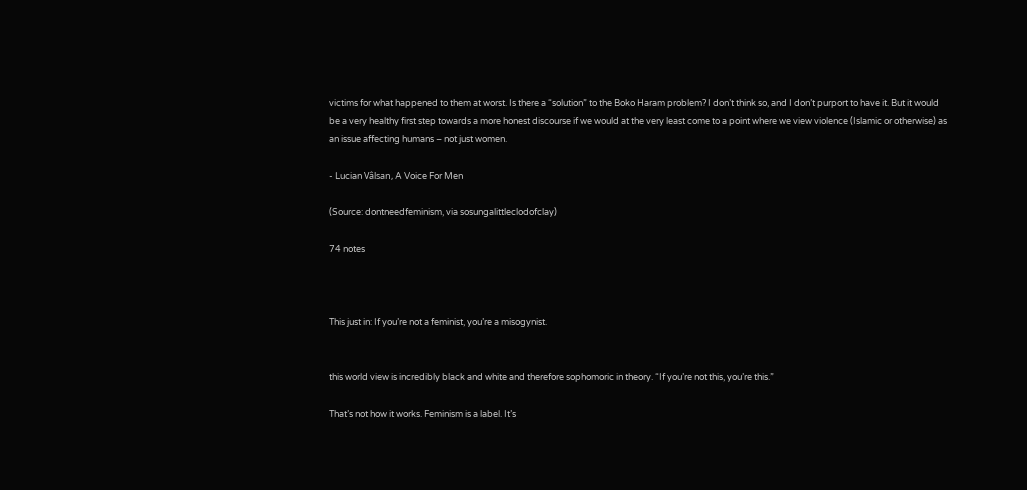victims for what happened to them at worst. Is there a “solution” to the Boko Haram problem? I don’t think so, and I don’t purport to have it. But it would be a very healthy first step towards a more honest discourse if we would at the very least come to a point where we view violence (Islamic or otherwise) as an issue affecting humans – not just women.

- Lucian Vâlsan, A Voice For Men

(Source: dontneedfeminism, via sosungalittleclodofclay)

74 notes



This just in: If you’re not a feminist, you’re a misogynist.


this world view is incredibly black and white and therefore sophomoric in theory. “If you’re not this, you’re this.”

That’s not how it works. Feminism is a label. It’s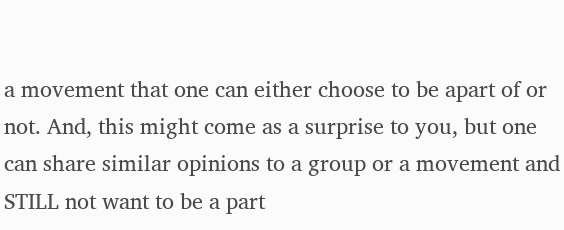a movement that one can either choose to be apart of or not. And, this might come as a surprise to you, but one can share similar opinions to a group or a movement and STILL not want to be a part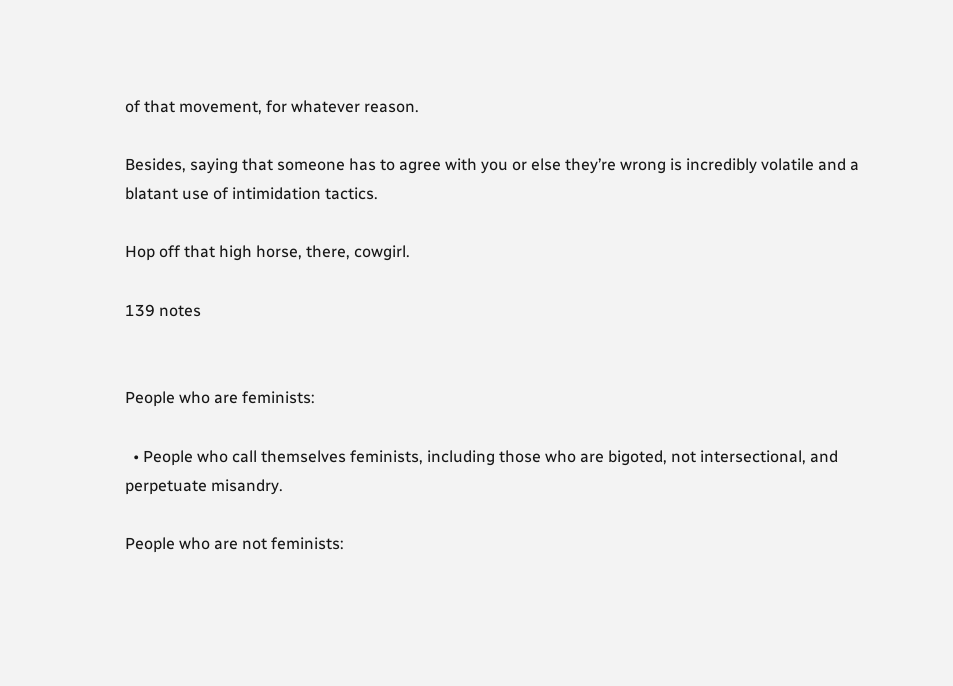of that movement, for whatever reason.

Besides, saying that someone has to agree with you or else they’re wrong is incredibly volatile and a blatant use of intimidation tactics.

Hop off that high horse, there, cowgirl.

139 notes


People who are feminists:

  • People who call themselves feminists, including those who are bigoted, not intersectional, and perpetuate misandry.

People who are not feminists: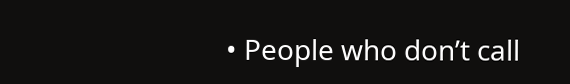• People who don’t call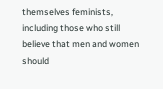themselves feminists, including those who still believe that men and women should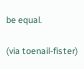be equal.

(via toenail-fister)